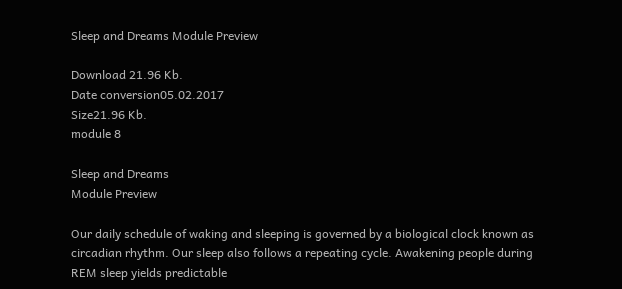Sleep and Dreams Module Preview

Download 21.96 Kb.
Date conversion05.02.2017
Size21.96 Kb.
module 8

Sleep and Dreams
Module Preview

Our daily schedule of waking and sleeping is governed by a biological clock known as circadian rhythm. Our sleep also follows a repeating cycle. Awakening people during REM sleep yields predictable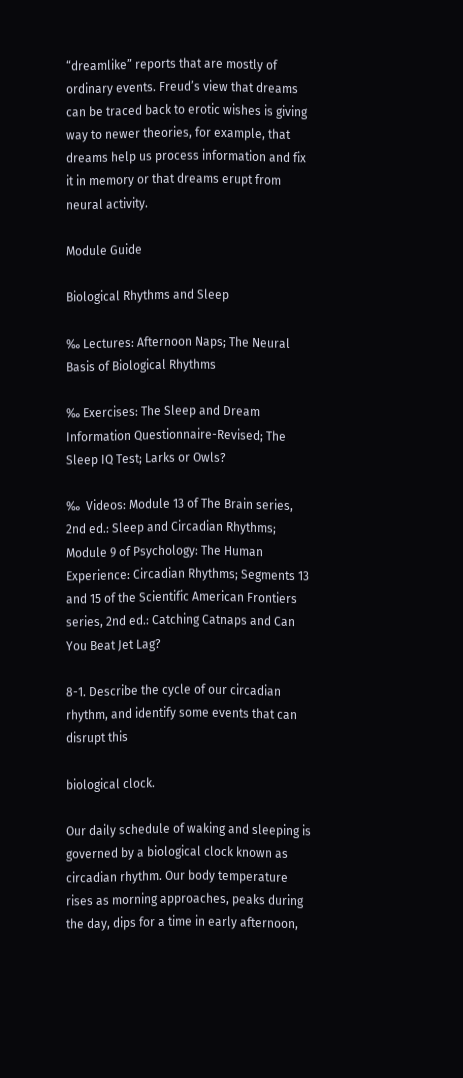“dreamlike” reports that are mostly of ordinary events. Freud’s view that dreams can be traced back to erotic wishes is giving way to newer theories, for example, that dreams help us process information and fix it in memory or that dreams erupt from neural activity.

Module Guide

Biological Rhythms and Sleep

‰ Lectures: Afternoon Naps; The Neural Basis of Biological Rhythms

‰ Exercises: The Sleep and Dream Information Questionnaire-Revised; The Sleep IQ Test; Larks or Owls?

‰  Videos: Module 13 of The Brain series, 2nd ed.: Sleep and Circadian Rhythms; Module 9 of Psychology: The Human Experience: Circadian Rhythms; Segments 13 and 15 of the Scientific American Frontiers series, 2nd ed.: Catching Catnaps and Can You Beat Jet Lag?

8-1. Describe the cycle of our circadian rhythm, and identify some events that can disrupt this

biological clock.

Our daily schedule of waking and sleeping is governed by a biological clock known as circadian rhythm. Our body temperature rises as morning approaches, peaks during the day, dips for a time in early afternoon,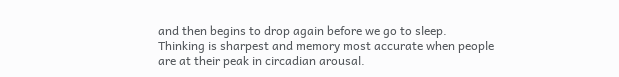and then begins to drop again before we go to sleep. Thinking is sharpest and memory most accurate when people are at their peak in circadian arousal.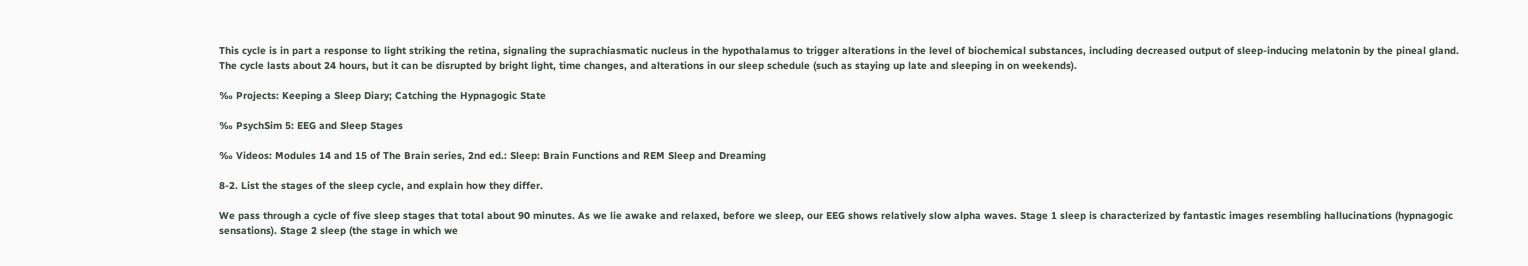This cycle is in part a response to light striking the retina, signaling the suprachiasmatic nucleus in the hypothalamus to trigger alterations in the level of biochemical substances, including decreased output of sleep-inducing melatonin by the pineal gland. The cycle lasts about 24 hours, but it can be disrupted by bright light, time changes, and alterations in our sleep schedule (such as staying up late and sleeping in on weekends).

‰ Projects: Keeping a Sleep Diary; Catching the Hypnagogic State

‰ PsychSim 5: EEG and Sleep Stages

‰ Videos: Modules 14 and 15 of The Brain series, 2nd ed.: Sleep: Brain Functions and REM Sleep and Dreaming

8-2. List the stages of the sleep cycle, and explain how they differ.

We pass through a cycle of five sleep stages that total about 90 minutes. As we lie awake and relaxed, before we sleep, our EEG shows relatively slow alpha waves. Stage 1 sleep is characterized by fantastic images resembling hallucinations (hypnagogic sensations). Stage 2 sleep (the stage in which we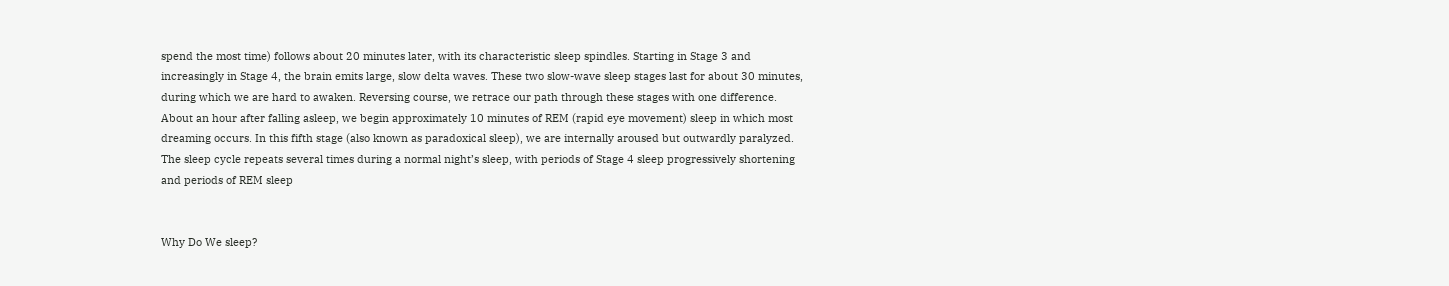spend the most time) follows about 20 minutes later, with its characteristic sleep spindles. Starting in Stage 3 and increasingly in Stage 4, the brain emits large, slow delta waves. These two slow-wave sleep stages last for about 30 minutes, during which we are hard to awaken. Reversing course, we retrace our path through these stages with one difference. About an hour after falling asleep, we begin approximately 10 minutes of REM (rapid eye movement) sleep in which most dreaming occurs. In this fifth stage (also known as paradoxical sleep), we are internally aroused but outwardly paralyzed. The sleep cycle repeats several times during a normal night’s sleep, with periods of Stage 4 sleep progressively shortening and periods of REM sleep


Why Do We sleep?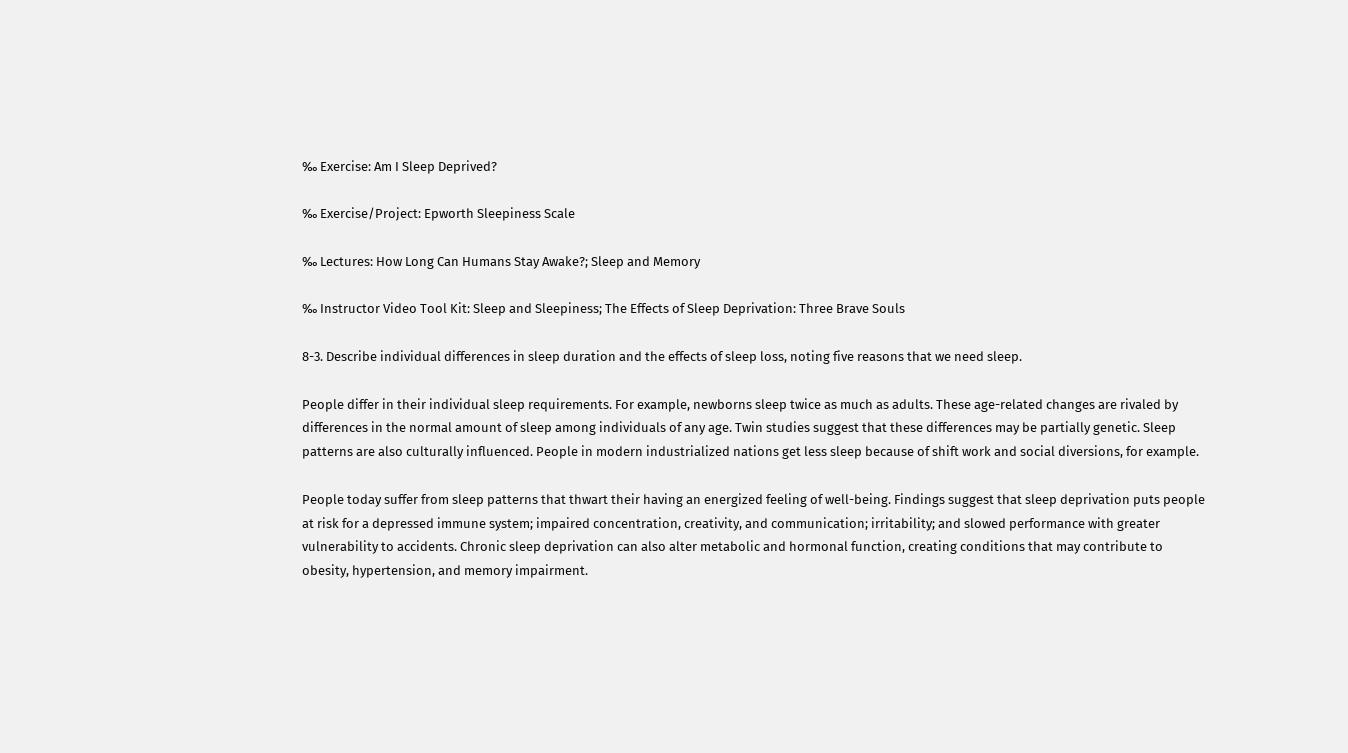‰ Exercise: Am I Sleep Deprived?

‰ Exercise/Project: Epworth Sleepiness Scale

‰ Lectures: How Long Can Humans Stay Awake?; Sleep and Memory

‰ Instructor Video Tool Kit: Sleep and Sleepiness; The Effects of Sleep Deprivation: Three Brave Souls

8-3. Describe individual differences in sleep duration and the effects of sleep loss, noting five reasons that we need sleep.

People differ in their individual sleep requirements. For example, newborns sleep twice as much as adults. These age-related changes are rivaled by differences in the normal amount of sleep among individuals of any age. Twin studies suggest that these differences may be partially genetic. Sleep patterns are also culturally influenced. People in modern industrialized nations get less sleep because of shift work and social diversions, for example.

People today suffer from sleep patterns that thwart their having an energized feeling of well-being. Findings suggest that sleep deprivation puts people at risk for a depressed immune system; impaired concentration, creativity, and communication; irritability; and slowed performance with greater vulnerability to accidents. Chronic sleep deprivation can also alter metabolic and hormonal function, creating conditions that may contribute to obesity, hypertension, and memory impairment.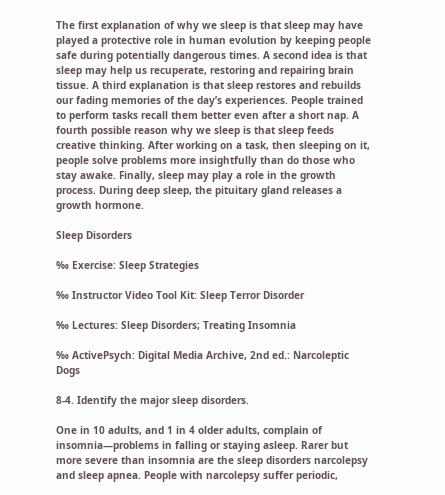The first explanation of why we sleep is that sleep may have played a protective role in human evolution by keeping people safe during potentially dangerous times. A second idea is that sleep may help us recuperate, restoring and repairing brain tissue. A third explanation is that sleep restores and rebuilds our fading memories of the day’s experiences. People trained to perform tasks recall them better even after a short nap. A fourth possible reason why we sleep is that sleep feeds creative thinking. After working on a task, then sleeping on it, people solve problems more insightfully than do those who stay awake. Finally, sleep may play a role in the growth process. During deep sleep, the pituitary gland releases a growth hormone.

Sleep Disorders

‰ Exercise: Sleep Strategies

‰ Instructor Video Tool Kit: Sleep Terror Disorder

‰ Lectures: Sleep Disorders; Treating Insomnia

‰ ActivePsych: Digital Media Archive, 2nd ed.: Narcoleptic Dogs

8-4. Identify the major sleep disorders.

One in 10 adults, and 1 in 4 older adults, complain of insomnia—problems in falling or staying asleep. Rarer but more severe than insomnia are the sleep disorders narcolepsy and sleep apnea. People with narcolepsy suffer periodic,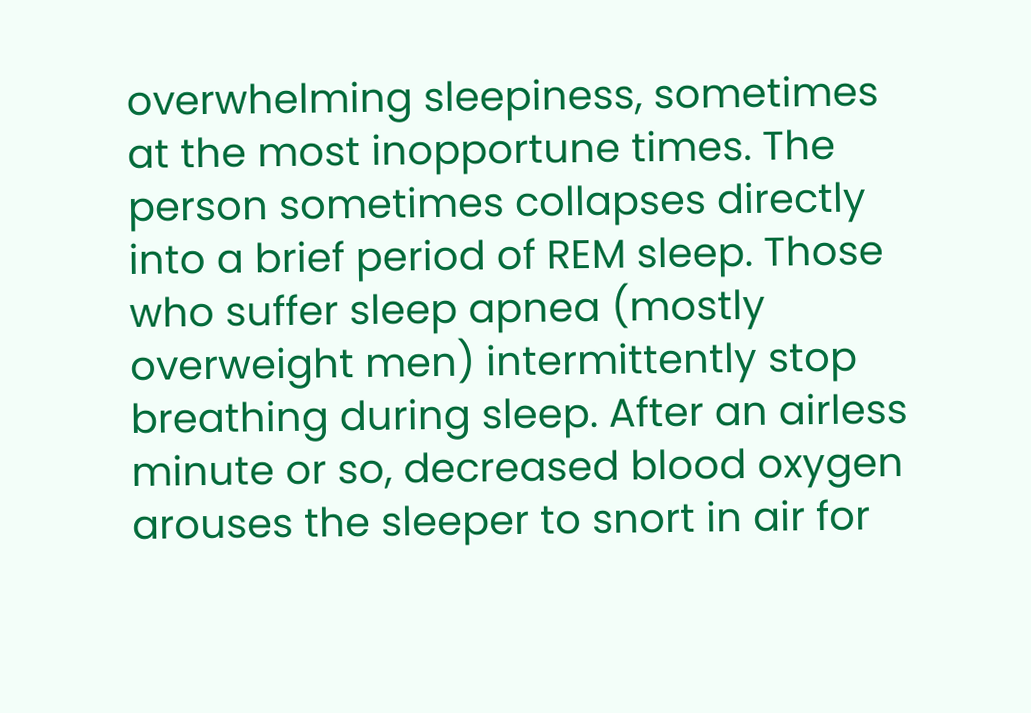overwhelming sleepiness, sometimes at the most inopportune times. The person sometimes collapses directly into a brief period of REM sleep. Those who suffer sleep apnea (mostly overweight men) intermittently stop breathing during sleep. After an airless minute or so, decreased blood oxygen arouses the sleeper to snort in air for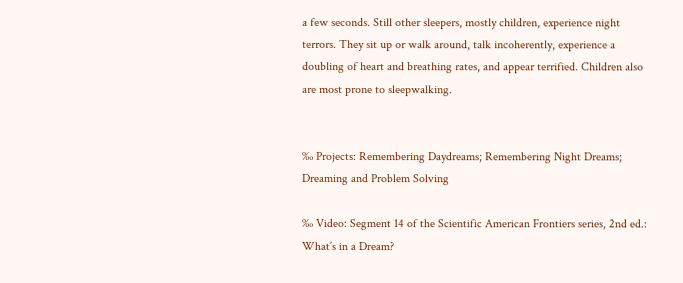a few seconds. Still other sleepers, mostly children, experience night terrors. They sit up or walk around, talk incoherently, experience a doubling of heart and breathing rates, and appear terrified. Children also are most prone to sleepwalking.


‰ Projects: Remembering Daydreams; Remembering Night Dreams; Dreaming and Problem Solving

‰ Video: Segment 14 of the Scientific American Frontiers series, 2nd ed.: What’s in a Dream?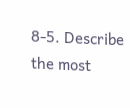8-5. Describe the most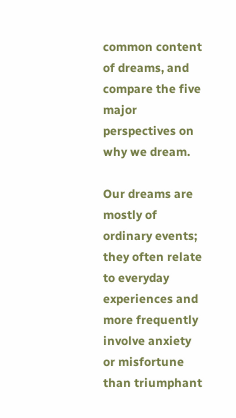common content of dreams, and compare the five major perspectives on why we dream.

Our dreams are mostly of ordinary events; they often relate to everyday experiences and more frequently involve anxiety or misfortune than triumphant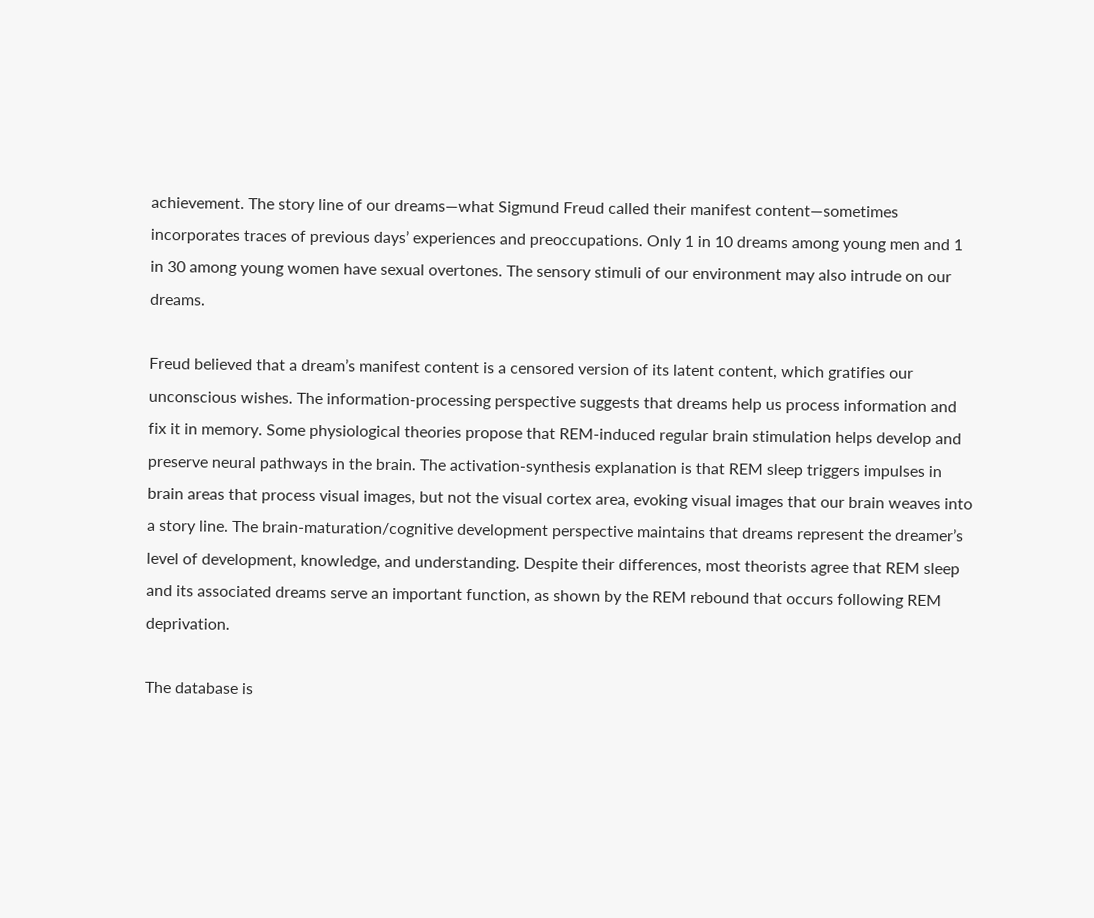achievement. The story line of our dreams—what Sigmund Freud called their manifest content—sometimes incorporates traces of previous days’ experiences and preoccupations. Only 1 in 10 dreams among young men and 1 in 30 among young women have sexual overtones. The sensory stimuli of our environment may also intrude on our dreams.

Freud believed that a dream’s manifest content is a censored version of its latent content, which gratifies our unconscious wishes. The information-processing perspective suggests that dreams help us process information and fix it in memory. Some physiological theories propose that REM-induced regular brain stimulation helps develop and preserve neural pathways in the brain. The activation-synthesis explanation is that REM sleep triggers impulses in brain areas that process visual images, but not the visual cortex area, evoking visual images that our brain weaves into a story line. The brain-maturation/cognitive development perspective maintains that dreams represent the dreamer’s level of development, knowledge, and understanding. Despite their differences, most theorists agree that REM sleep and its associated dreams serve an important function, as shown by the REM rebound that occurs following REM deprivation.

The database is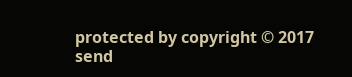protected by copyright © 2017
send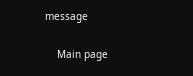message

    Main page